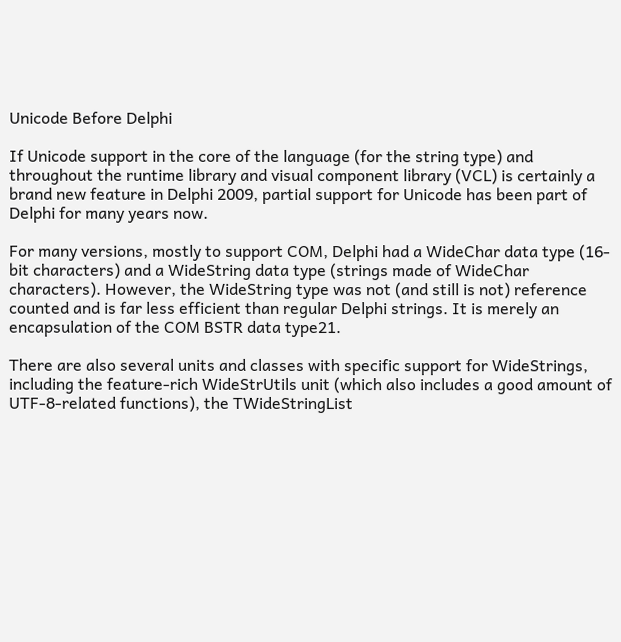Unicode Before Delphi

If Unicode support in the core of the language (for the string type) and throughout the runtime library and visual component library (VCL) is certainly a brand new feature in Delphi 2009, partial support for Unicode has been part of Delphi for many years now.

For many versions, mostly to support COM, Delphi had a WideChar data type (16-bit characters) and a WideString data type (strings made of WideChar characters). However, the WideString type was not (and still is not) reference counted and is far less efficient than regular Delphi strings. It is merely an encapsulation of the COM BSTR data type21.

There are also several units and classes with specific support for WideStrings, including the feature-rich WideStrUtils unit (which also includes a good amount of UTF-8-related functions), the TWideStringList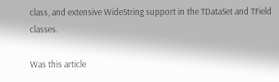class, and extensive WideString support in the TDataSet and TField classes.

Was this article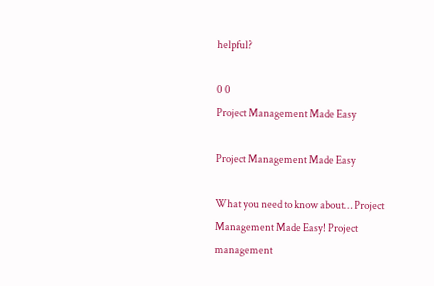helpful?

0 0
Project Management Made Easy

Project Management Made Easy

What you need to know about… Project Management Made Easy! Project management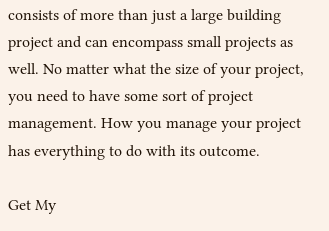consists of more than just a large building project and can encompass small projects as well. No matter what the size of your project, you need to have some sort of project management. How you manage your project has everything to do with its outcome.

Get My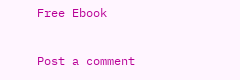Free Ebook

Post a comment